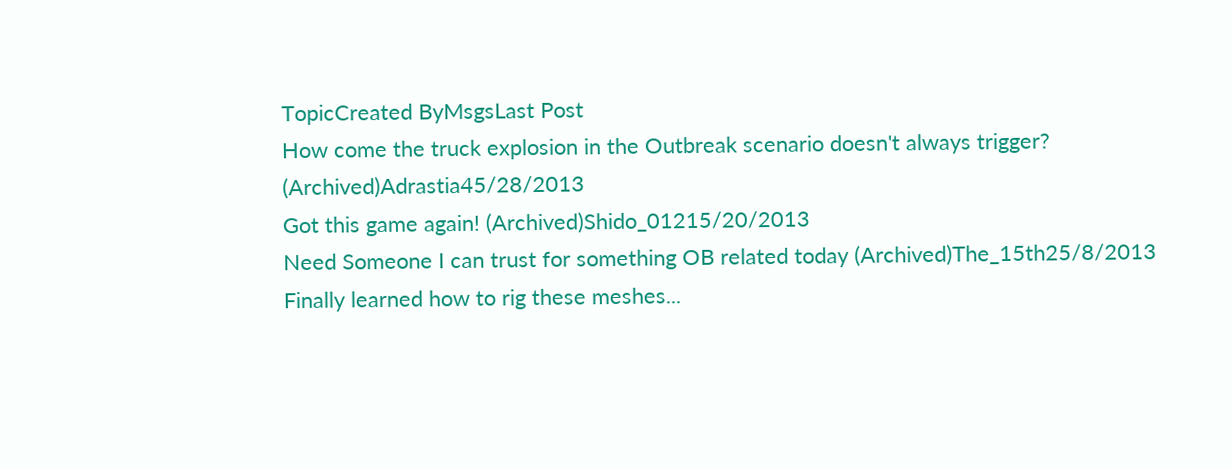TopicCreated ByMsgsLast Post
How come the truck explosion in the Outbreak scenario doesn't always trigger? (Archived)Adrastia45/28/2013
Got this game again! (Archived)Shido_01215/20/2013
Need Someone I can trust for something OB related today (Archived)The_15th25/8/2013
Finally learned how to rig these meshes...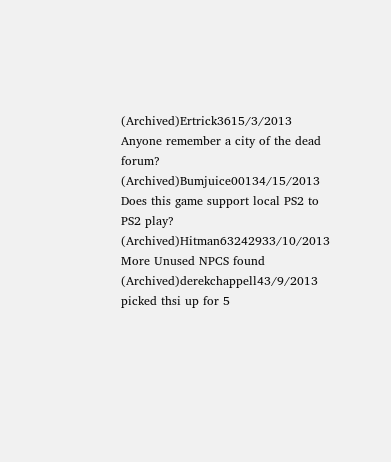(Archived)Ertrick3615/3/2013
Anyone remember a city of the dead forum? (Archived)Bumjuice00134/15/2013
Does this game support local PS2 to PS2 play? (Archived)Hitman63242933/10/2013
More Unused NPCS found (Archived)derekchappell43/9/2013
picked thsi up for 5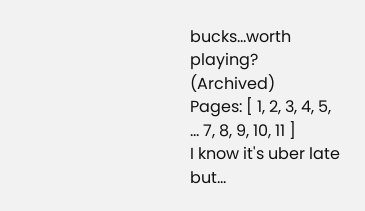bucks...worth playing? (Archived)
Pages: [ 1, 2, 3, 4, 5, ... 7, 8, 9, 10, 11 ]
I know it's uber late but...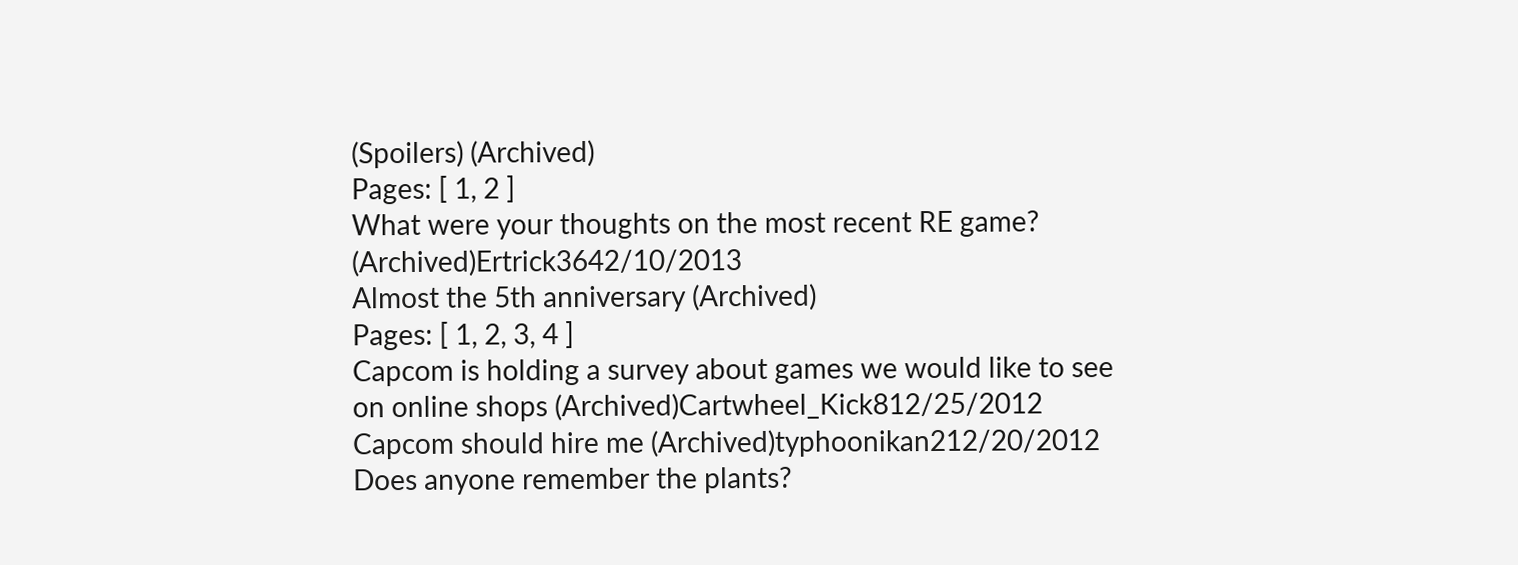(Spoilers) (Archived)
Pages: [ 1, 2 ]
What were your thoughts on the most recent RE game? (Archived)Ertrick3642/10/2013
Almost the 5th anniversary (Archived)
Pages: [ 1, 2, 3, 4 ]
Capcom is holding a survey about games we would like to see on online shops (Archived)Cartwheel_Kick812/25/2012
Capcom should hire me (Archived)typhoonikan212/20/2012
Does anyone remember the plants?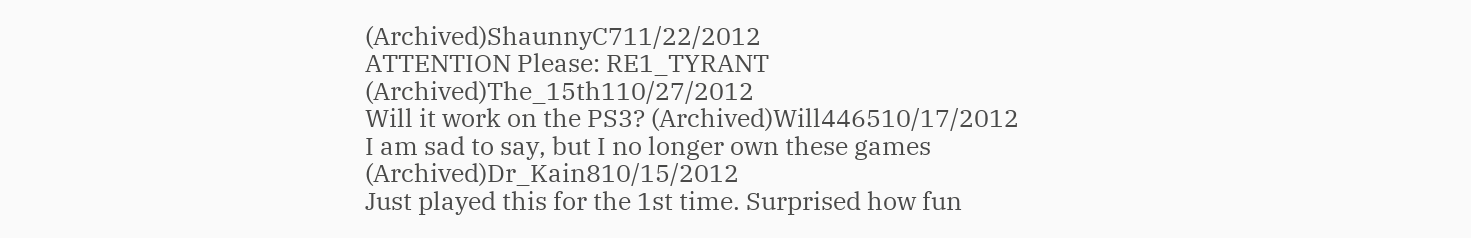(Archived)ShaunnyC711/22/2012
ATTENTION Please: RE1_TYRANT (Archived)The_15th110/27/2012
Will it work on the PS3? (Archived)Will446510/17/2012
I am sad to say, but I no longer own these games (Archived)Dr_Kain810/15/2012
Just played this for the 1st time. Surprised how fun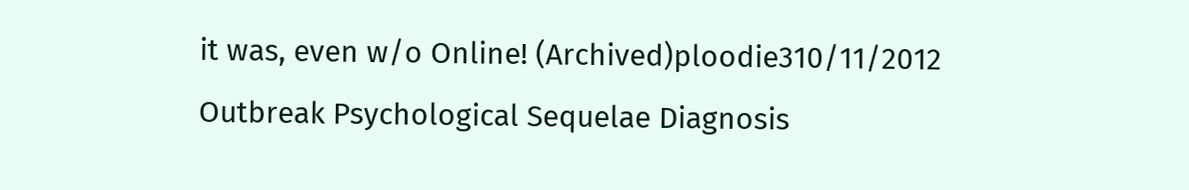it was, even w/o Online! (Archived)ploodie310/11/2012
Outbreak Psychological Sequelae Diagnosis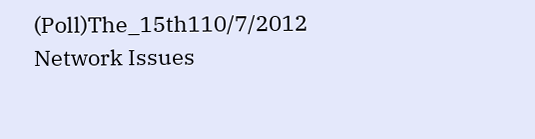(Poll)The_15th110/7/2012
Network Issues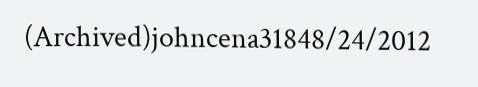(Archived)johncena31848/24/2012